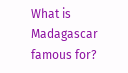What is Madagascar famous for?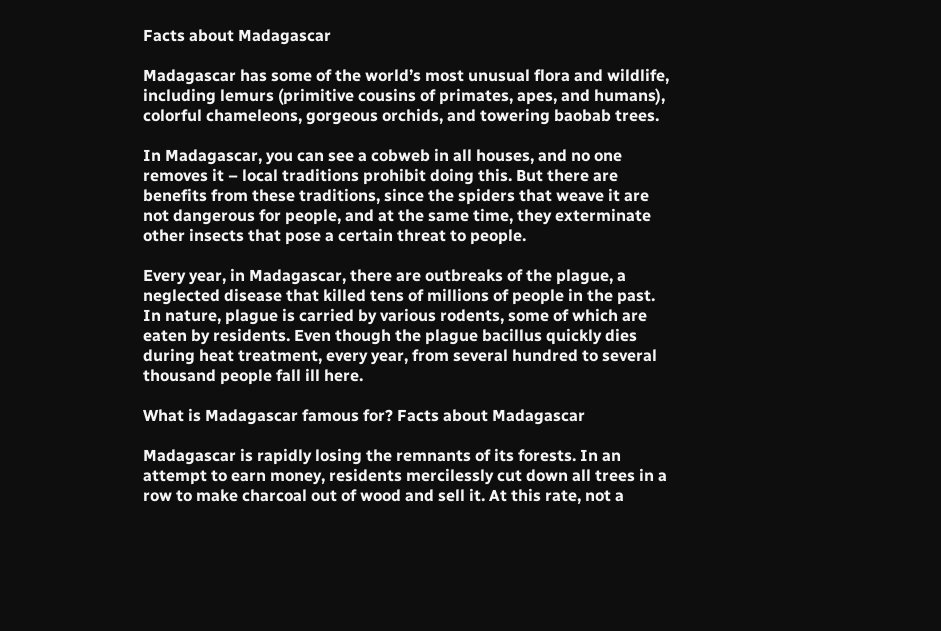Facts about Madagascar

Madagascar has some of the world’s most unusual flora and wildlife, including lemurs (primitive cousins of primates, apes, and humans), colorful chameleons, gorgeous orchids, and towering baobab trees.

In Madagascar, you can see a cobweb in all houses, and no one removes it – local traditions prohibit doing this. But there are benefits from these traditions, since the spiders that weave it are not dangerous for people, and at the same time, they exterminate other insects that pose a certain threat to people.

Every year, in Madagascar, there are outbreaks of the plague, a neglected disease that killed tens of millions of people in the past. In nature, plague is carried by various rodents, some of which are eaten by residents. Even though the plague bacillus quickly dies during heat treatment, every year, from several hundred to several thousand people fall ill here.

What is Madagascar famous for? Facts about Madagascar

Madagascar is rapidly losing the remnants of its forests. In an attempt to earn money, residents mercilessly cut down all trees in a row to make charcoal out of wood and sell it. At this rate, not a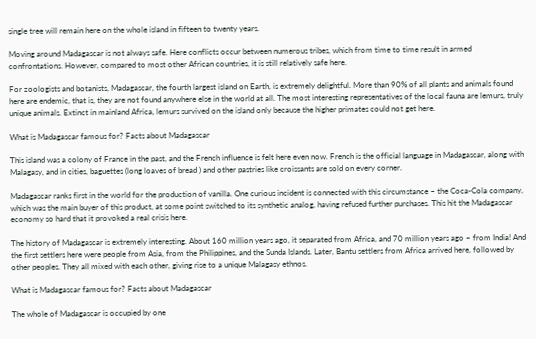single tree will remain here on the whole island in fifteen to twenty years.

Moving around Madagascar is not always safe. Here conflicts occur between numerous tribes, which from time to time result in armed confrontations. However, compared to most other African countries, it is still relatively safe here.

For zoologists and botanists, Madagascar, the fourth largest island on Earth, is extremely delightful. More than 90% of all plants and animals found here are endemic, that is, they are not found anywhere else in the world at all. The most interesting representatives of the local fauna are lemurs, truly unique animals. Extinct in mainland Africa, lemurs survived on the island only because the higher primates could not get here.

What is Madagascar famous for? Facts about Madagascar

This island was a colony of France in the past, and the French influence is felt here even now. French is the official language in Madagascar, along with Malagasy, and in cities, baguettes (long loaves of bread ) and other pastries like croissants are sold on every corner.

Madagascar ranks first in the world for the production of vanilla. One curious incident is connected with this circumstance – the Coca-Cola company, which was the main buyer of this product, at some point switched to its synthetic analog, having refused further purchases. This hit the Madagascar economy so hard that it provoked a real crisis here.

The history of Madagascar is extremely interesting. About 160 million years ago, it separated from Africa, and 70 million years ago – from India! And the first settlers here were people from Asia, from the Philippines, and the Sunda Islands. Later, Bantu settlers from Africa arrived here, followed by other peoples. They all mixed with each other, giving rise to a unique Malagasy ethnos.

What is Madagascar famous for? Facts about Madagascar

The whole of Madagascar is occupied by one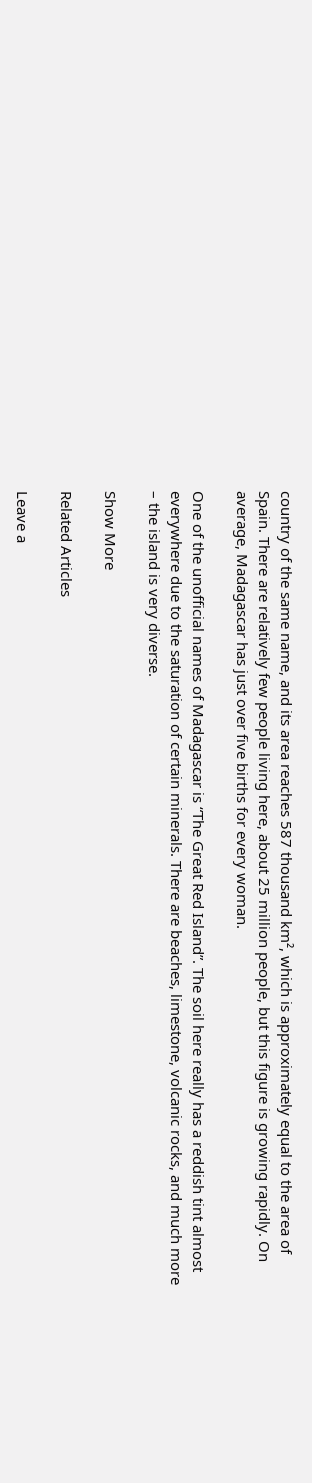country of the same name, and its area reaches 587 thousand km², which is approximately equal to the area of Spain. There are relatively few people living here, about 25 million people, but this figure is growing rapidly. On average, Madagascar has just over five births for every woman.

One of the unofficial names of Madagascar is “The Great Red Island”. The soil here really has a reddish tint almost everywhere due to the saturation of certain minerals. There are beaches, limestone, volcanic rocks, and much more – the island is very diverse.

Show More

Related Articles

Leave a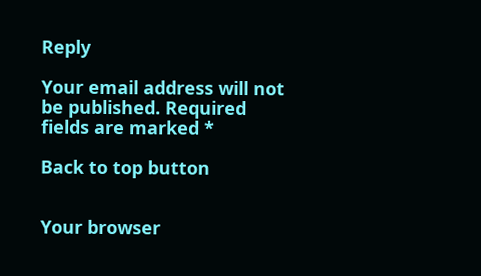Reply

Your email address will not be published. Required fields are marked *

Back to top button


Your browser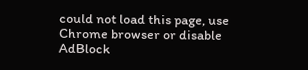could not load this page, use Chrome browser or disable AdBlock